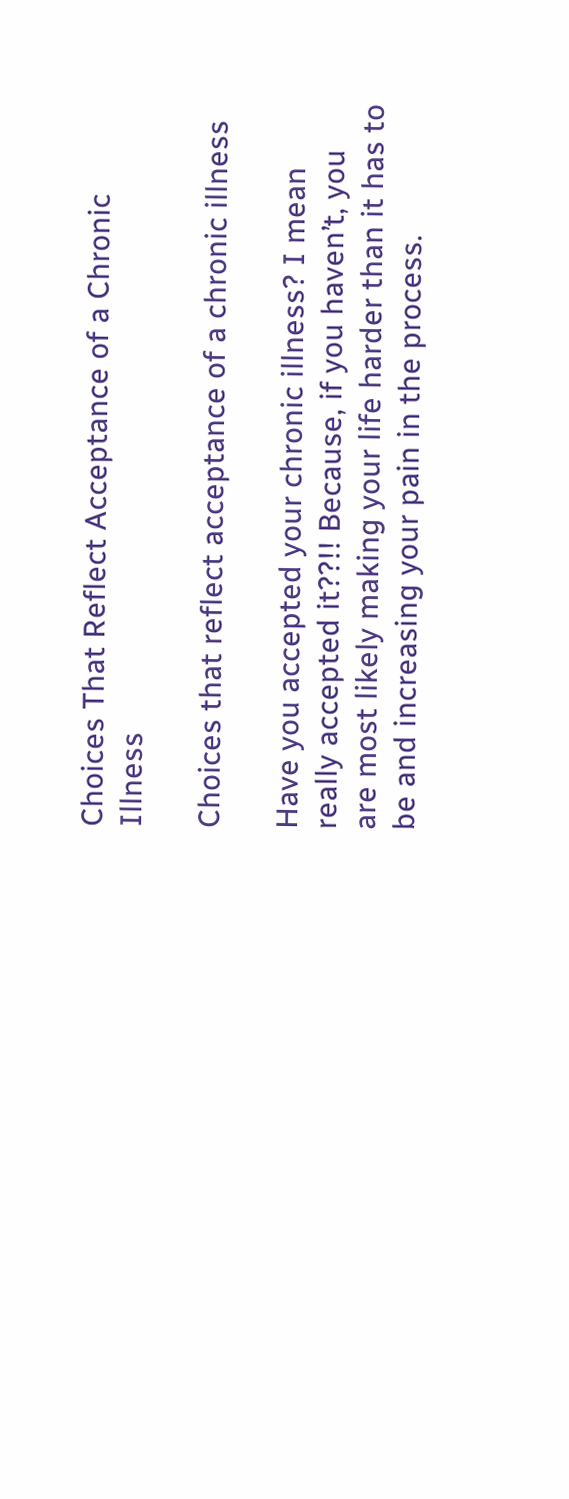Choices That Reflect Acceptance of a Chronic Illness

Choices that reflect acceptance of a chronic illness

Have you accepted your chronic illness? I mean really accepted it??!! Because, if you haven’t, you are most likely making your life harder than it has to be and increasing your pain in the process.